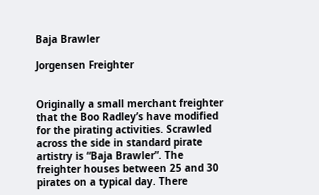Baja Brawler

Jorgensen Freighter


Originally a small merchant freighter that the Boo Radley’s have modified for the pirating activities. Scrawled across the side in standard pirate artistry is “Baja Brawler”. The freighter houses between 25 and 30 pirates on a typical day. There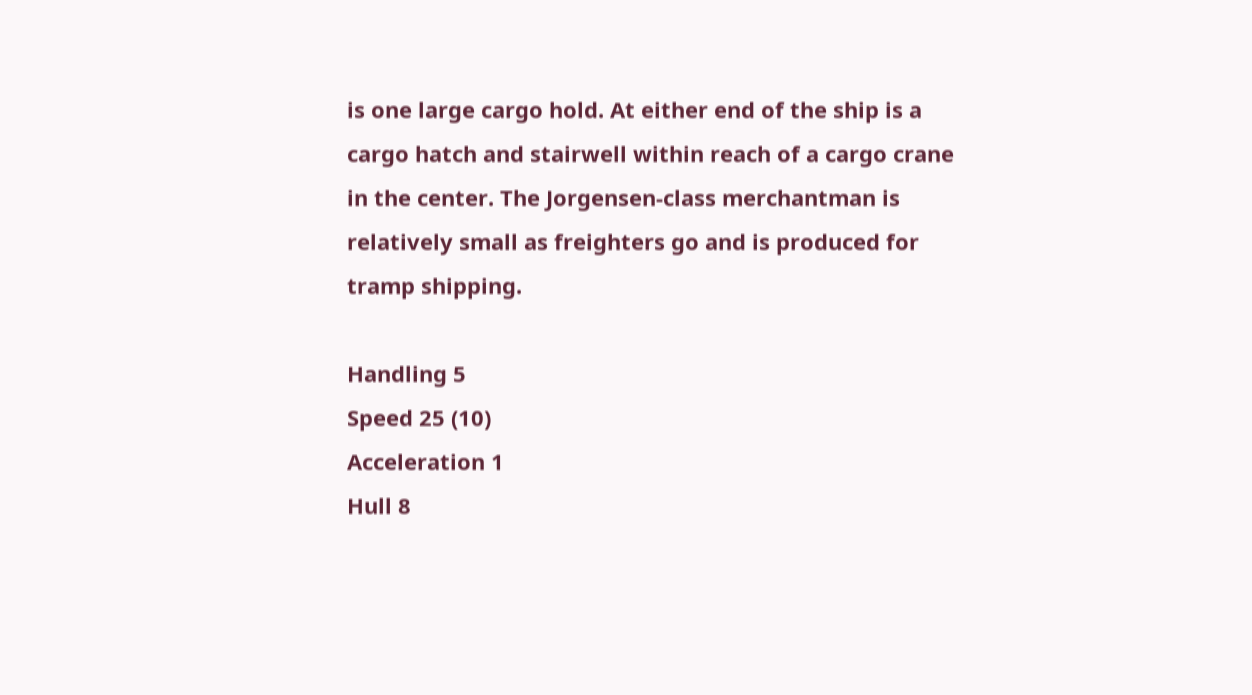is one large cargo hold. At either end of the ship is a cargo hatch and stairwell within reach of a cargo crane in the center. The Jorgensen-class merchantman is relatively small as freighters go and is produced for tramp shipping.

Handling 5
Speed 25 (10)
Acceleration 1
Hull 8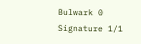Bulwark 0
Signature 1/1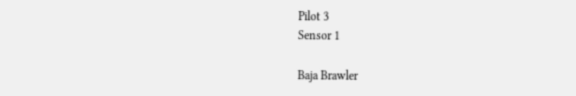Pilot 3
Sensor 1

Baja Brawler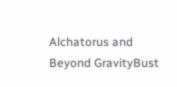Alchatorus and Beyond GravityBust